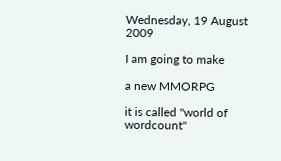Wednesday, 19 August 2009

I am going to make

a new MMORPG

it is called "world of wordcount"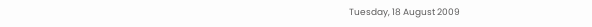Tuesday, 18 August 2009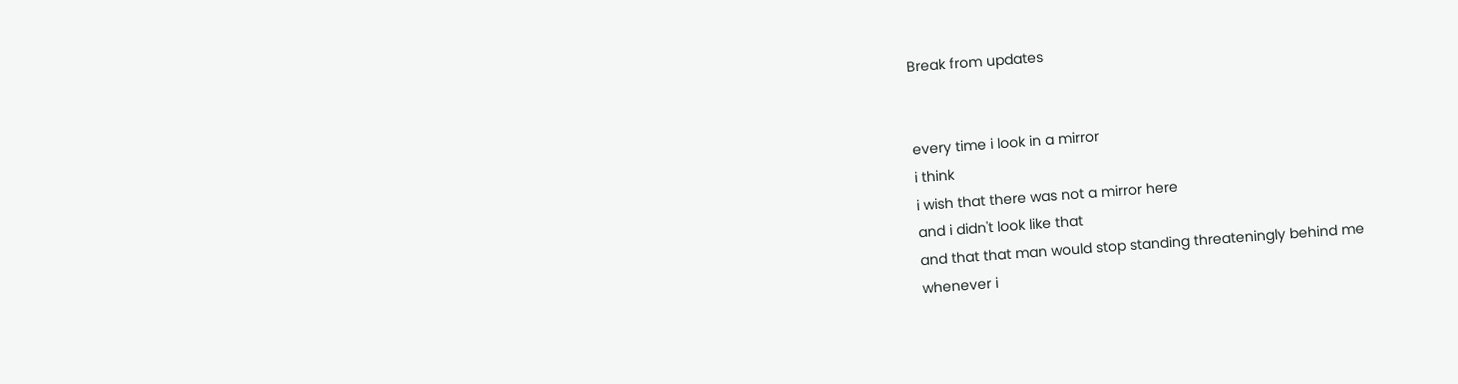Break from updates


every time i look in a mirror
i think
i wish that there was not a mirror here
and i didn't look like that
and that that man would stop standing threateningly behind me
whenever i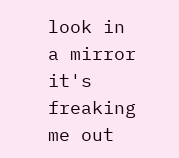look in a mirror
it's freaking me out